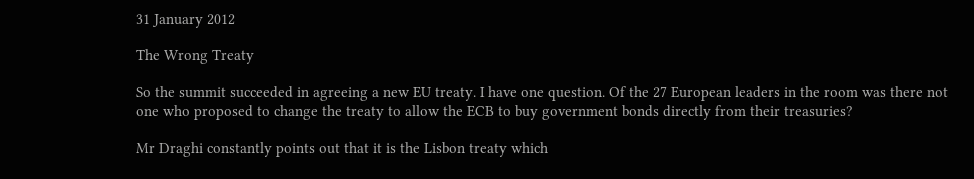31 January 2012

The Wrong Treaty

So the summit succeeded in agreeing a new EU treaty. I have one question. Of the 27 European leaders in the room was there not one who proposed to change the treaty to allow the ECB to buy government bonds directly from their treasuries?

Mr Draghi constantly points out that it is the Lisbon treaty which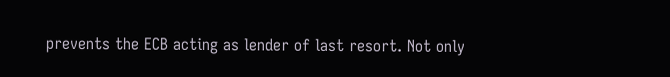prevents the ECB acting as lender of last resort. Not only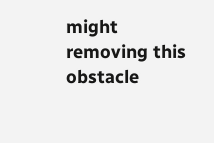might removing this obstacle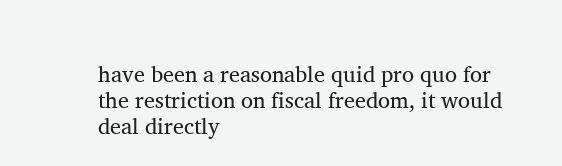have been a reasonable quid pro quo for the restriction on fiscal freedom, it would deal directly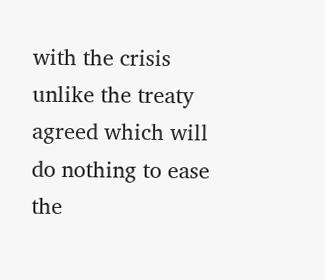with the crisis unlike the treaty agreed which will do nothing to ease the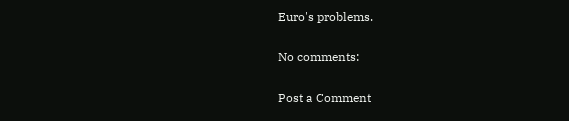Euro's problems.

No comments:

Post a Comment